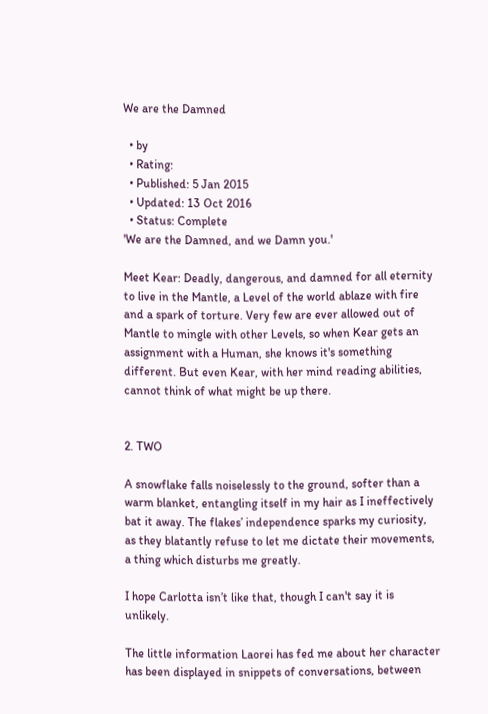We are the Damned

  • by
  • Rating:
  • Published: 5 Jan 2015
  • Updated: 13 Oct 2016
  • Status: Complete
'We are the Damned, and we Damn you.'

Meet Kear: Deadly, dangerous, and damned for all eternity to live in the Mantle, a Level of the world ablaze with fire and a spark of torture. Very few are ever allowed out of Mantle to mingle with other Levels, so when Kear gets an assignment with a Human, she knows it's something different. But even Kear, with her mind reading abilities, cannot think of what might be up there.


2. TWO

A snowflake falls noiselessly to the ground, softer than a warm blanket, entangling itself in my hair as I ineffectively bat it away. The flakes’ independence sparks my curiosity, as they blatantly refuse to let me dictate their movements, a thing which disturbs me greatly.

I hope Carlotta isn’t like that, though I can't say it is unlikely.

The little information Laorei has fed me about her character has been displayed in snippets of conversations, between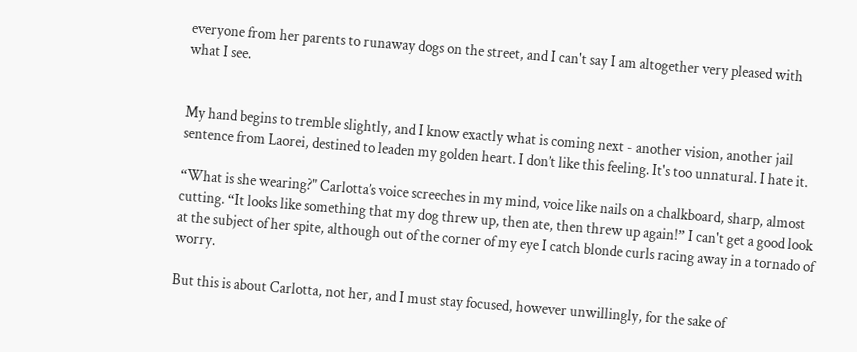everyone from her parents to runaway dogs on the street, and I can't say I am altogether very pleased with what I see.


My hand begins to tremble slightly, and I know exactly what is coming next - another vision, another jail sentence from Laorei, destined to leaden my golden heart. I don’t like this feeling. It's too unnatural. I hate it.

“What is she wearing?" Carlotta’s voice screeches in my mind, voice like nails on a chalkboard, sharp, almost cutting. “It looks like something that my dog threw up, then ate, then threw up again!” I can't get a good look at the subject of her spite, although out of the corner of my eye I catch blonde curls racing away in a tornado of worry.

But this is about Carlotta, not her, and I must stay focused, however unwillingly, for the sake of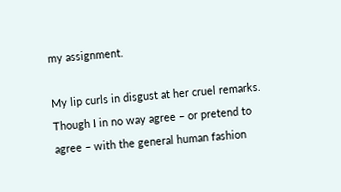my assignment.

My lip curls in disgust at her cruel remarks. Though I in no way agree – or pretend to agree – with the general human fashion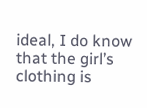ideal, I do know that the girl’s clothing is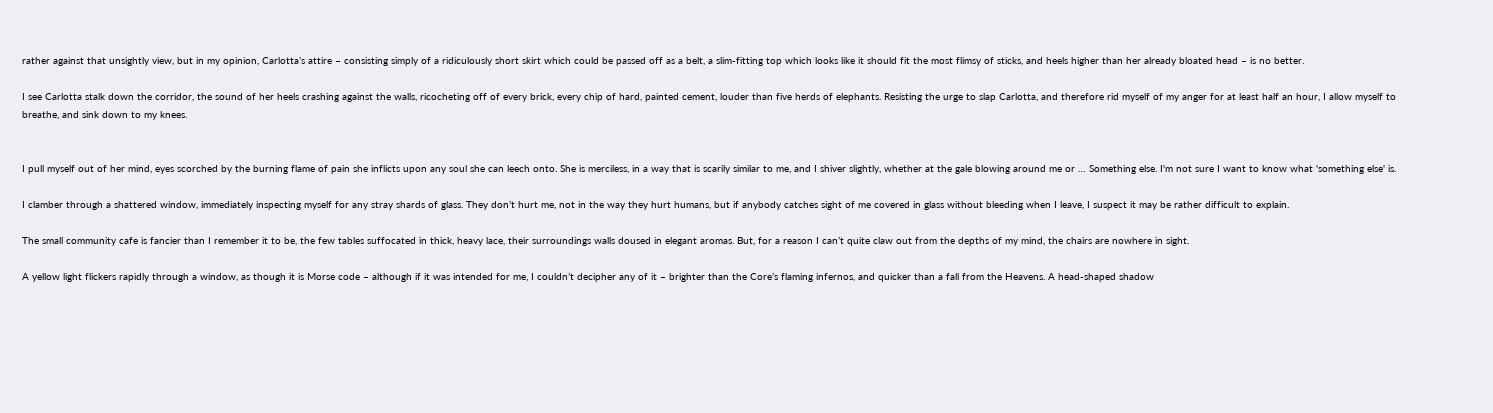rather against that unsightly view, but in my opinion, Carlotta’s attire – consisting simply of a ridiculously short skirt which could be passed off as a belt, a slim-fitting top which looks like it should fit the most flimsy of sticks, and heels higher than her already bloated head – is no better.

I see Carlotta stalk down the corridor, the sound of her heels crashing against the walls, ricocheting off of every brick, every chip of hard, painted cement, louder than five herds of elephants. Resisting the urge to slap Carlotta, and therefore rid myself of my anger for at least half an hour, I allow myself to breathe, and sink down to my knees.


I pull myself out of her mind, eyes scorched by the burning flame of pain she inflicts upon any soul she can leech onto. She is merciless, in a way that is scarily similar to me, and I shiver slightly, whether at the gale blowing around me or … Something else. I'm not sure I want to know what 'something else' is.

I clamber through a shattered window, immediately inspecting myself for any stray shards of glass. They don’t hurt me, not in the way they hurt humans, but if anybody catches sight of me covered in glass without bleeding when I leave, I suspect it may be rather difficult to explain.

The small community cafe is fancier than I remember it to be, the few tables suffocated in thick, heavy lace, their surroundings walls doused in elegant aromas. But, for a reason I can’t quite claw out from the depths of my mind, the chairs are nowhere in sight.

A yellow light flickers rapidly through a window, as though it is Morse code – although if it was intended for me, I couldn’t decipher any of it – brighter than the Core’s flaming infernos, and quicker than a fall from the Heavens. A head-shaped shadow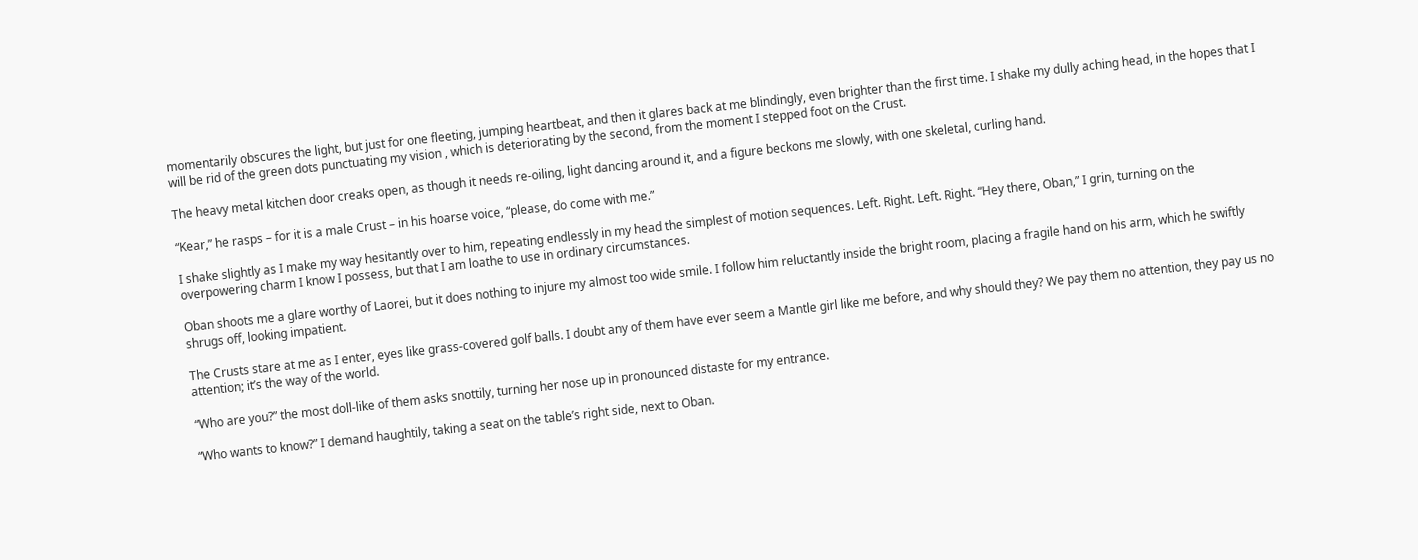momentarily obscures the light, but just for one fleeting, jumping heartbeat, and then it glares back at me blindingly, even brighter than the first time. I shake my dully aching head, in the hopes that I will be rid of the green dots punctuating my vision , which is deteriorating by the second, from the moment I stepped foot on the Crust.

The heavy metal kitchen door creaks open, as though it needs re-oiling, light dancing around it, and a figure beckons me slowly, with one skeletal, curling hand.

“Kear,” he rasps – for it is a male Crust – in his hoarse voice, “please, do come with me.”

I shake slightly as I make my way hesitantly over to him, repeating endlessly in my head the simplest of motion sequences. Left. Right. Left. Right. “Hey there, Oban,” I grin, turning on the overpowering charm I know I possess, but that I am loathe to use in ordinary circumstances.

Oban shoots me a glare worthy of Laorei, but it does nothing to injure my almost too wide smile. I follow him reluctantly inside the bright room, placing a fragile hand on his arm, which he swiftly shrugs off, looking impatient.

The Crusts stare at me as I enter, eyes like grass-covered golf balls. I doubt any of them have ever seem a Mantle girl like me before, and why should they? We pay them no attention, they pay us no attention; it’s the way of the world.

“Who are you?” the most doll-like of them asks snottily, turning her nose up in pronounced distaste for my entrance.

“Who wants to know?” I demand haughtily, taking a seat on the table’s right side, next to Oban.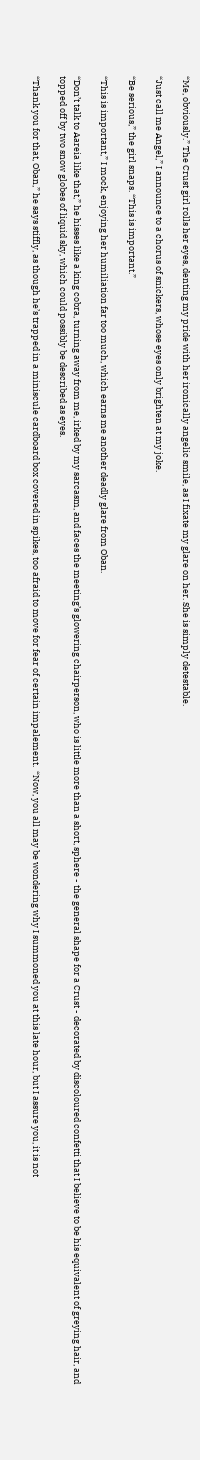“Me, obviously.” The Crust girl rolls her eyes, denting my pride with her ironically angelic smile, as I fixate my glare on her. She is simply detestable.

“Just call me Angel,” I announce to a chorus of snickers, whose eyes only brighten at my joke.

“Be serious,” the girl snaps. “This is important.”

“This is important,” I mock, enjoying her humiliation far too much, which earns me another deadly glare from Oban.

“Don’t talk to Aareia like that,” he hisses like a king cobra, turning away from me, irked by my sarcasm, and faces the meeting’s glowering chairperson, who is little more than a short, sphere - the general shape for a Crust - decorated by discoloured confetti that I believe to be his equivalent of greying hair, and topped off by two snow globes of liquid sky, which could possibly be described as eyes.

“Thank you for that, Oban,” he says stiffly, as though he’s trapped in a miniscule cardboard box covered in spikes, too afraid to move for fear of certain impalement.  “Now, you all may be wondering why I summoned you at this late hour, but I assure you, it is not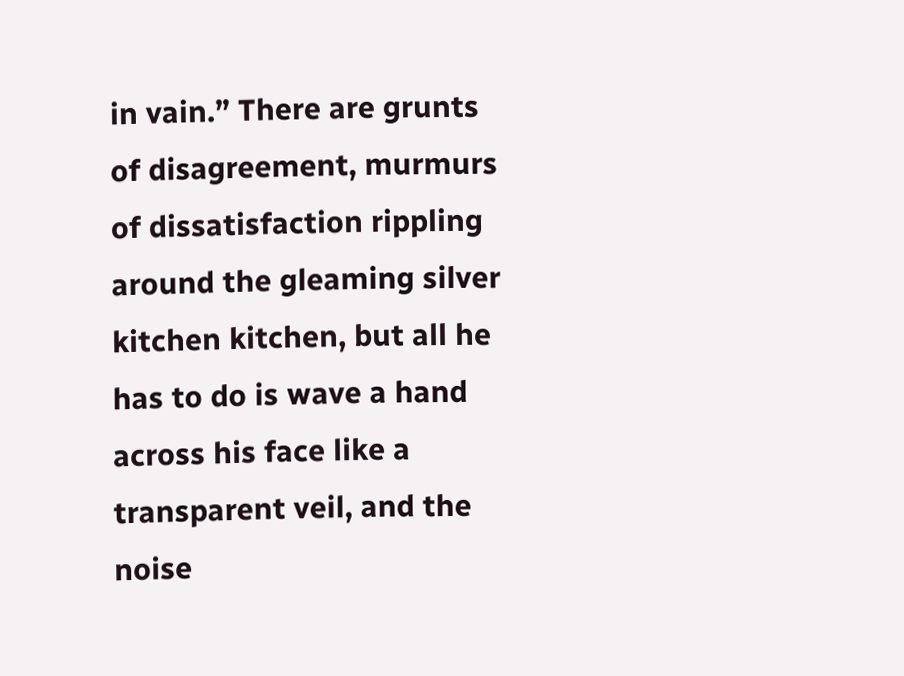in vain.” There are grunts of disagreement, murmurs of dissatisfaction rippling around the gleaming silver kitchen kitchen, but all he has to do is wave a hand across his face like a transparent veil, and the noise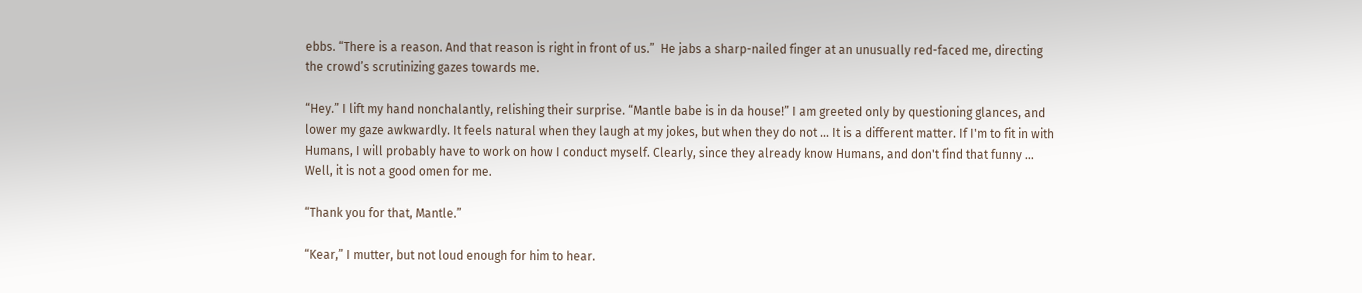ebbs. “There is a reason. And that reason is right in front of us.”  He jabs a sharp-nailed finger at an unusually red-faced me, directing the crowd’s scrutinizing gazes towards me.

“Hey.” I lift my hand nonchalantly, relishing their surprise. “Mantle babe is in da house!” I am greeted only by questioning glances, and lower my gaze awkwardly. It feels natural when they laugh at my jokes, but when they do not ... It is a different matter. If I'm to fit in with Humans, I will probably have to work on how I conduct myself. Clearly, since they already know Humans, and don't find that funny ... Well, it is not a good omen for me.

“Thank you for that, Mantle.”

“Kear,” I mutter, but not loud enough for him to hear.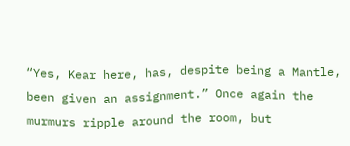“Yes, Kear here, has, despite being a Mantle, been given an assignment.” Once again the murmurs ripple around the room, but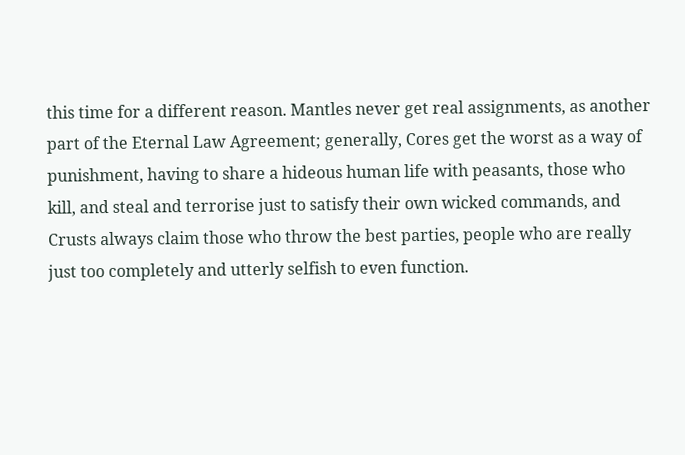this time for a different reason. Mantles never get real assignments, as another part of the Eternal Law Agreement; generally, Cores get the worst as a way of punishment, having to share a hideous human life with peasants, those who kill, and steal and terrorise just to satisfy their own wicked commands, and Crusts always claim those who throw the best parties, people who are really just too completely and utterly selfish to even function.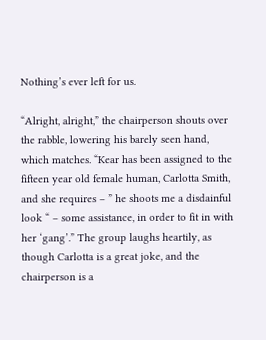Nothing’s ever left for us.

“Alright, alright,” the chairperson shouts over the rabble, lowering his barely seen hand, which matches. “Kear has been assigned to the fifteen year old female human, Carlotta Smith, and she requires – ” he shoots me a disdainful look “ – some assistance, in order to fit in with her ‘gang’.” The group laughs heartily, as though Carlotta is a great joke, and the chairperson is a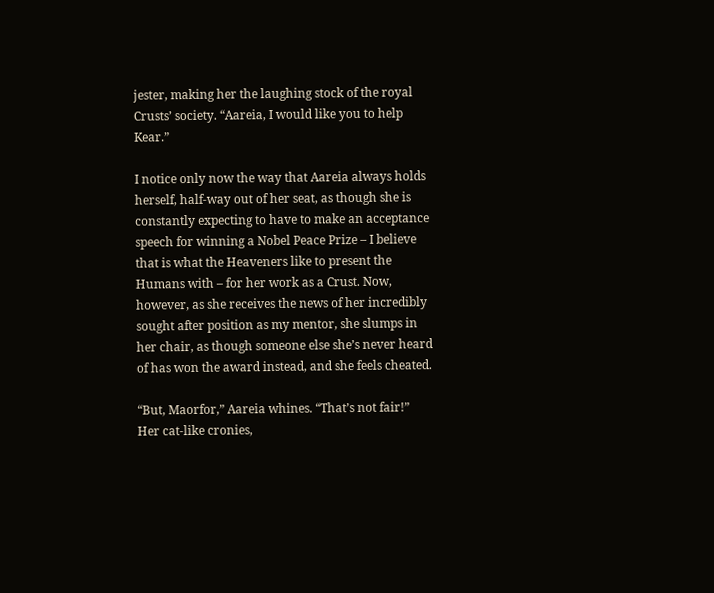jester, making her the laughing stock of the royal Crusts’ society. “Aareia, I would like you to help Kear.”

I notice only now the way that Aareia always holds herself, half-way out of her seat, as though she is constantly expecting to have to make an acceptance speech for winning a Nobel Peace Prize – I believe that is what the Heaveners like to present the Humans with – for her work as a Crust. Now, however, as she receives the news of her incredibly sought after position as my mentor, she slumps in her chair, as though someone else she’s never heard of has won the award instead, and she feels cheated.

“But, Maorfor,” Aareia whines. “That’s not fair!” Her cat-like cronies,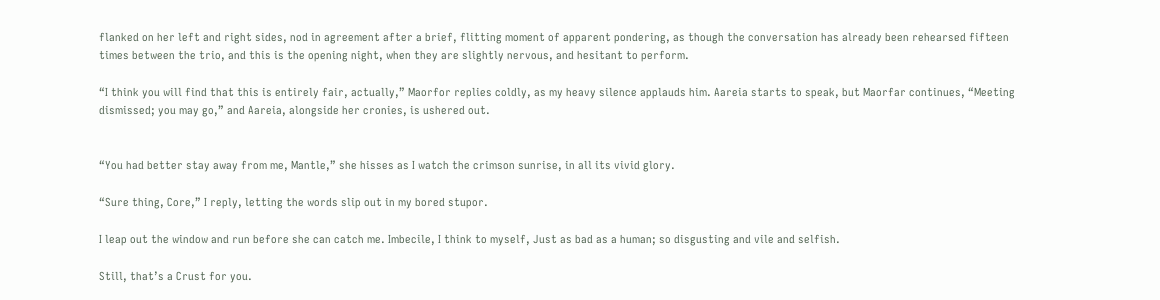flanked on her left and right sides, nod in agreement after a brief, flitting moment of apparent pondering, as though the conversation has already been rehearsed fifteen times between the trio, and this is the opening night, when they are slightly nervous, and hesitant to perform.

“I think you will find that this is entirely fair, actually,” Maorfor replies coldly, as my heavy silence applauds him. Aareia starts to speak, but Maorfar continues, “Meeting dismissed; you may go,” and Aareia, alongside her cronies, is ushered out.


“You had better stay away from me, Mantle,” she hisses as I watch the crimson sunrise, in all its vivid glory.

“Sure thing, Core,” I reply, letting the words slip out in my bored stupor.

I leap out the window and run before she can catch me. Imbecile, I think to myself, Just as bad as a human; so disgusting and vile and selfish.

Still, that’s a Crust for you.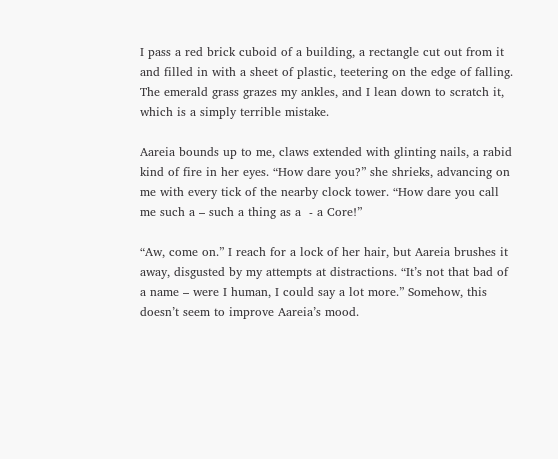I pass a red brick cuboid of a building, a rectangle cut out from it and filled in with a sheet of plastic, teetering on the edge of falling. The emerald grass grazes my ankles, and I lean down to scratch it, which is a simply terrible mistake.

Aareia bounds up to me, claws extended with glinting nails, a rabid kind of fire in her eyes. “How dare you?” she shrieks, advancing on me with every tick of the nearby clock tower. “How dare you call me such a – such a thing as a  - a Core!”

“Aw, come on.” I reach for a lock of her hair, but Aareia brushes it away, disgusted by my attempts at distractions. “It’s not that bad of a name – were I human, I could say a lot more.” Somehow, this doesn’t seem to improve Aareia’s mood.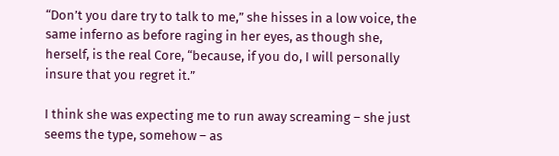“Don’t you dare try to talk to me,” she hisses in a low voice, the same inferno as before raging in her eyes, as though she, herself, is the real Core, “because, if you do, I will personally insure that you regret it.”

I think she was expecting me to run away screaming – she just seems the type, somehow – as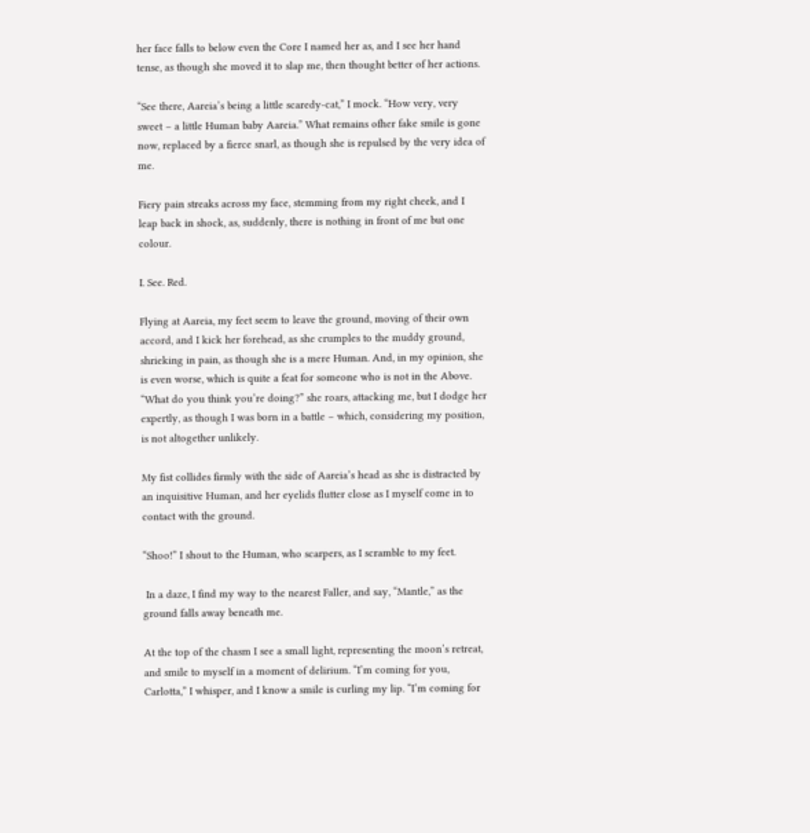her face falls to below even the Core I named her as, and I see her hand tense, as though she moved it to slap me, then thought better of her actions.

“See there, Aareia’s being a little scaredy-cat,” I mock. “How very, very sweet – a little Human baby Aareia.” What remains ofher fake smile is gone now, replaced by a fierce snarl, as though she is repulsed by the very idea of me.

Fiery pain streaks across my face, stemming from my right cheek, and I leap back in shock, as, suddenly, there is nothing in front of me but one colour.

I. See. Red.

Flying at Aareia, my feet seem to leave the ground, moving of their own accord, and I kick her forehead, as she crumples to the muddy ground, shrieking in pain, as though she is a mere Human. And, in my opinion, she is even worse, which is quite a feat for someone who is not in the Above. “What do you think you’re doing?” she roars, attacking me, but I dodge her expertly, as though I was born in a battle – which, considering my position, is not altogether unlikely.

My fist collides firmly with the side of Aareia’s head as she is distracted by an inquisitive Human, and her eyelids flutter close as I myself come in to contact with the ground.

“Shoo!” I shout to the Human, who scarpers, as I scramble to my feet.

 In a daze, I find my way to the nearest Faller, and say, “Mantle,” as the ground falls away beneath me.

At the top of the chasm I see a small light, representing the moon’s retreat, and smile to myself in a moment of delirium. “I’m coming for you, Carlotta,” I whisper, and I know a smile is curling my lip. “I’m coming for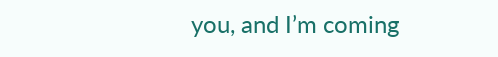you, and I’m coming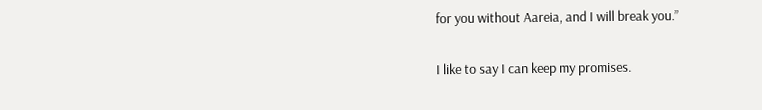for you without Aareia, and I will break you.”

I like to say I can keep my promises.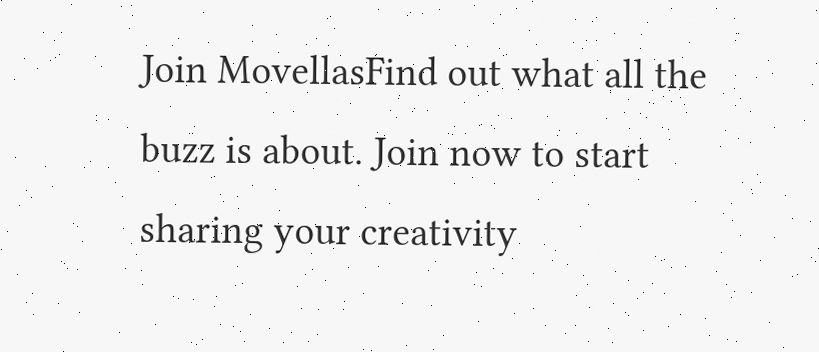Join MovellasFind out what all the buzz is about. Join now to start sharing your creativity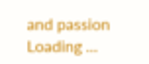and passion
Loading ...